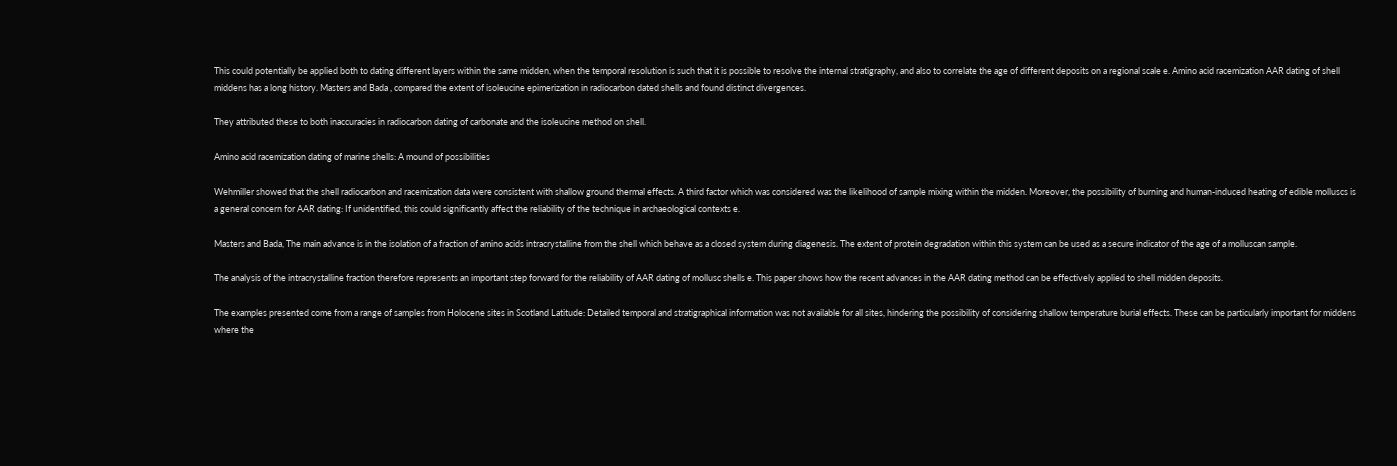This could potentially be applied both to dating different layers within the same midden, when the temporal resolution is such that it is possible to resolve the internal stratigraphy, and also to correlate the age of different deposits on a regional scale e. Amino acid racemization AAR dating of shell middens has a long history. Masters and Bada , compared the extent of isoleucine epimerization in radiocarbon dated shells and found distinct divergences.

They attributed these to both inaccuracies in radiocarbon dating of carbonate and the isoleucine method on shell.

Amino acid racemization dating of marine shells: A mound of possibilities

Wehmiller showed that the shell radiocarbon and racemization data were consistent with shallow ground thermal effects. A third factor which was considered was the likelihood of sample mixing within the midden. Moreover, the possibility of burning and human-induced heating of edible molluscs is a general concern for AAR dating: If unidentified, this could significantly affect the reliability of the technique in archaeological contexts e.

Masters and Bada, The main advance is in the isolation of a fraction of amino acids intracrystalline from the shell which behave as a closed system during diagenesis. The extent of protein degradation within this system can be used as a secure indicator of the age of a molluscan sample.

The analysis of the intracrystalline fraction therefore represents an important step forward for the reliability of AAR dating of mollusc shells e. This paper shows how the recent advances in the AAR dating method can be effectively applied to shell midden deposits.

The examples presented come from a range of samples from Holocene sites in Scotland Latitude: Detailed temporal and stratigraphical information was not available for all sites, hindering the possibility of considering shallow temperature burial effects. These can be particularly important for middens where the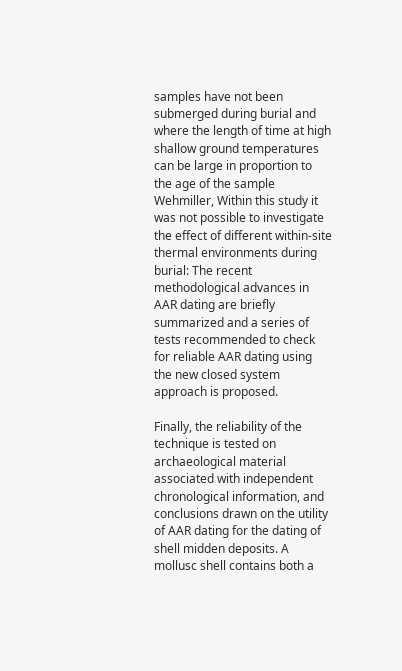samples have not been submerged during burial and where the length of time at high shallow ground temperatures can be large in proportion to the age of the sample Wehmiller, Within this study it was not possible to investigate the effect of different within-site thermal environments during burial: The recent methodological advances in AAR dating are briefly summarized and a series of tests recommended to check for reliable AAR dating using the new closed system approach is proposed.

Finally, the reliability of the technique is tested on archaeological material associated with independent chronological information, and conclusions drawn on the utility of AAR dating for the dating of shell midden deposits. A mollusc shell contains both a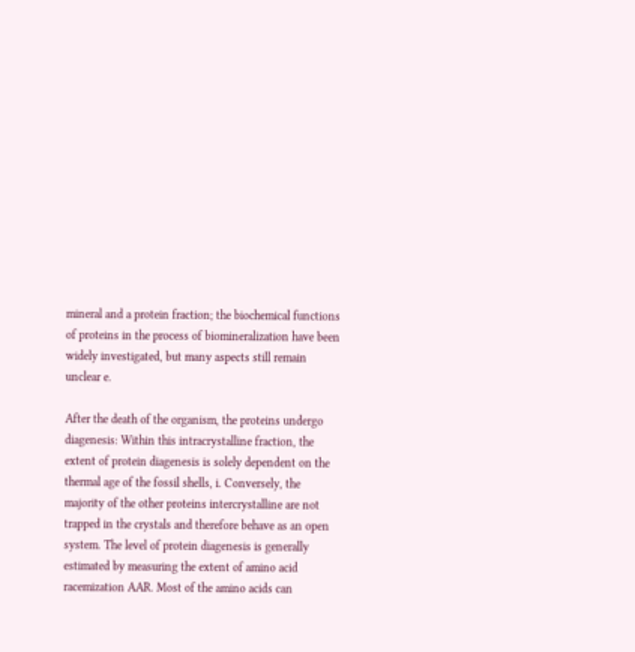mineral and a protein fraction; the biochemical functions of proteins in the process of biomineralization have been widely investigated, but many aspects still remain unclear e.

After the death of the organism, the proteins undergo diagenesis: Within this intracrystalline fraction, the extent of protein diagenesis is solely dependent on the thermal age of the fossil shells, i. Conversely, the majority of the other proteins intercrystalline are not trapped in the crystals and therefore behave as an open system. The level of protein diagenesis is generally estimated by measuring the extent of amino acid racemization AAR. Most of the amino acids can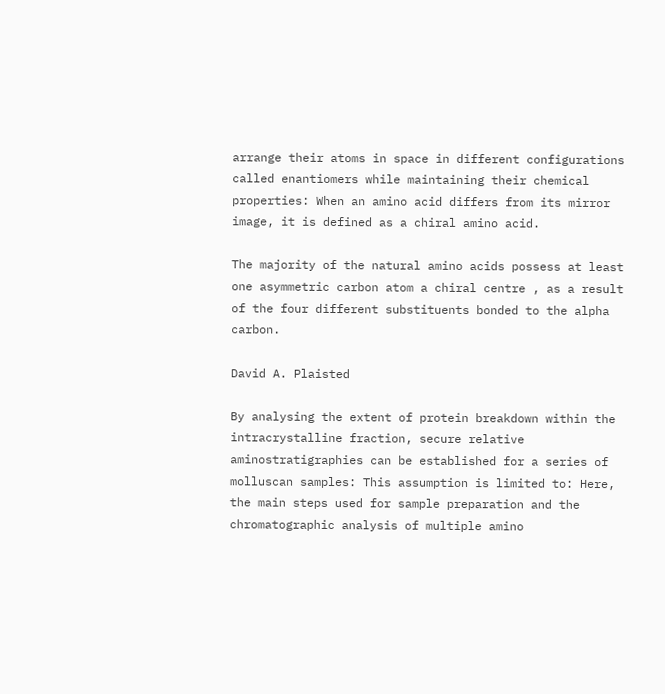arrange their atoms in space in different configurations called enantiomers while maintaining their chemical properties: When an amino acid differs from its mirror image, it is defined as a chiral amino acid.

The majority of the natural amino acids possess at least one asymmetric carbon atom a chiral centre , as a result of the four different substituents bonded to the alpha carbon.

David A. Plaisted

By analysing the extent of protein breakdown within the intracrystalline fraction, secure relative aminostratigraphies can be established for a series of molluscan samples: This assumption is limited to: Here, the main steps used for sample preparation and the chromatographic analysis of multiple amino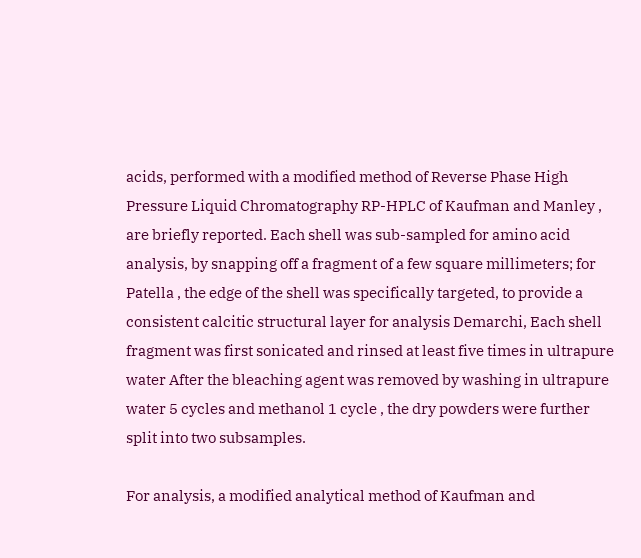acids, performed with a modified method of Reverse Phase High Pressure Liquid Chromatography RP-HPLC of Kaufman and Manley , are briefly reported. Each shell was sub-sampled for amino acid analysis, by snapping off a fragment of a few square millimeters; for Patella , the edge of the shell was specifically targeted, to provide a consistent calcitic structural layer for analysis Demarchi, Each shell fragment was first sonicated and rinsed at least five times in ultrapure water After the bleaching agent was removed by washing in ultrapure water 5 cycles and methanol 1 cycle , the dry powders were further split into two subsamples.

For analysis, a modified analytical method of Kaufman and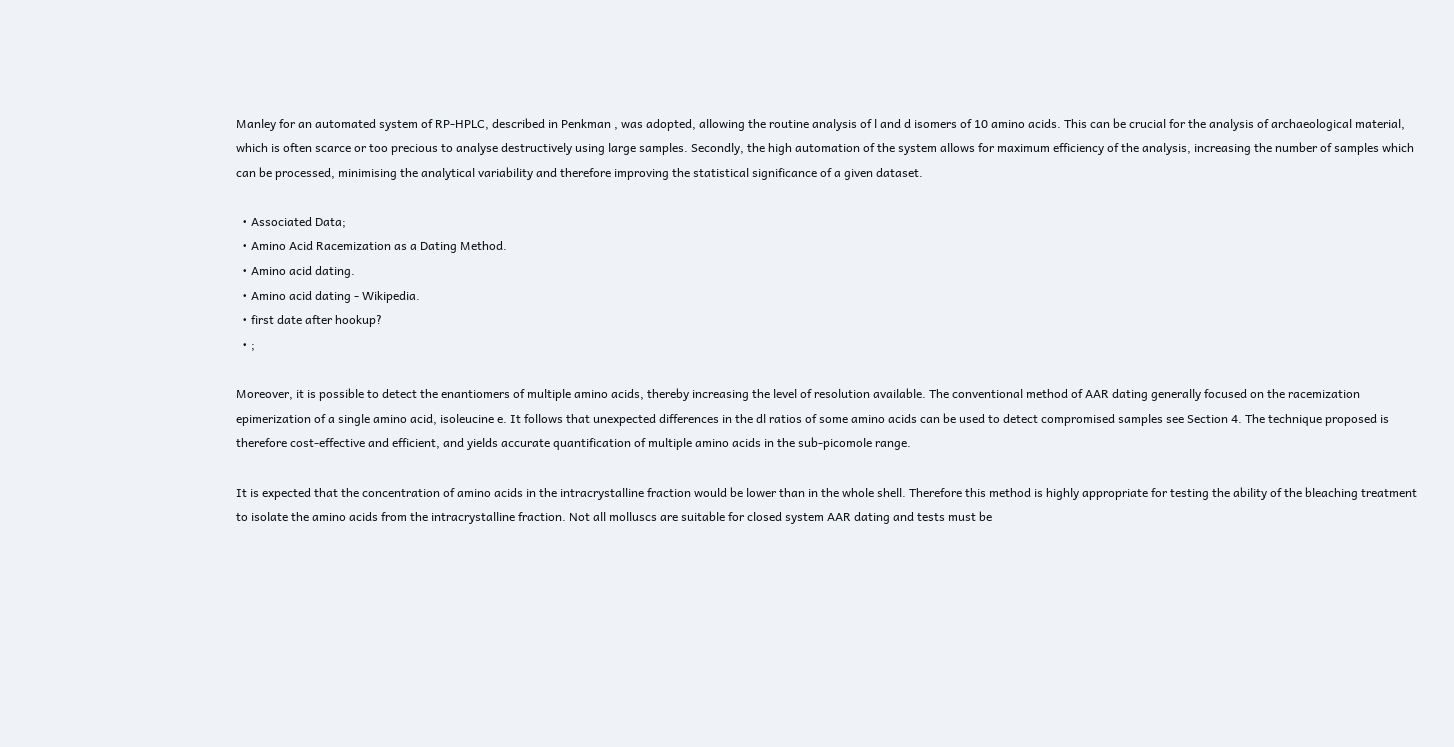Manley for an automated system of RP-HPLC, described in Penkman , was adopted, allowing the routine analysis of l and d isomers of 10 amino acids. This can be crucial for the analysis of archaeological material, which is often scarce or too precious to analyse destructively using large samples. Secondly, the high automation of the system allows for maximum efficiency of the analysis, increasing the number of samples which can be processed, minimising the analytical variability and therefore improving the statistical significance of a given dataset.

  • Associated Data;
  • Amino Acid Racemization as a Dating Method.
  • Amino acid dating.
  • Amino acid dating - Wikipedia.
  • first date after hookup?
  • ;

Moreover, it is possible to detect the enantiomers of multiple amino acids, thereby increasing the level of resolution available. The conventional method of AAR dating generally focused on the racemization epimerization of a single amino acid, isoleucine e. It follows that unexpected differences in the dl ratios of some amino acids can be used to detect compromised samples see Section 4. The technique proposed is therefore cost-effective and efficient, and yields accurate quantification of multiple amino acids in the sub-picomole range.

It is expected that the concentration of amino acids in the intracrystalline fraction would be lower than in the whole shell. Therefore this method is highly appropriate for testing the ability of the bleaching treatment to isolate the amino acids from the intracrystalline fraction. Not all molluscs are suitable for closed system AAR dating and tests must be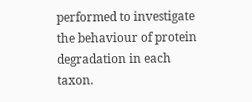performed to investigate the behaviour of protein degradation in each taxon.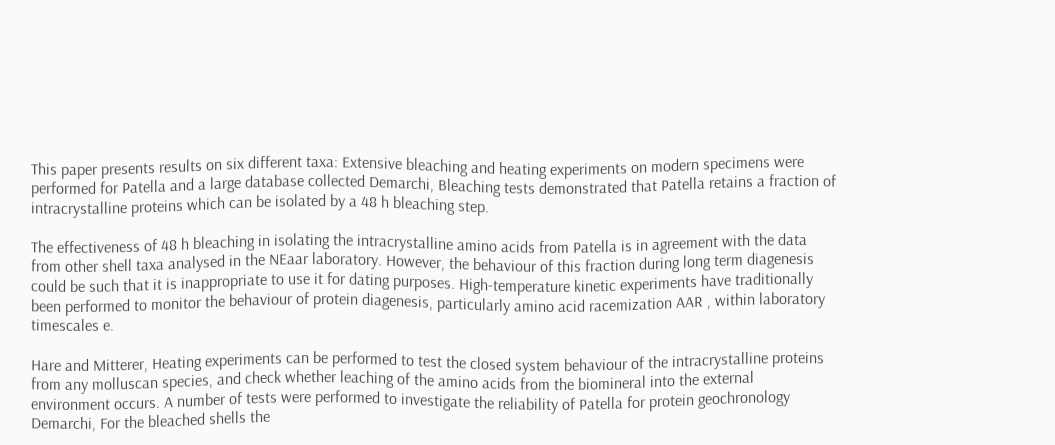This paper presents results on six different taxa: Extensive bleaching and heating experiments on modern specimens were performed for Patella and a large database collected Demarchi, Bleaching tests demonstrated that Patella retains a fraction of intracrystalline proteins which can be isolated by a 48 h bleaching step.

The effectiveness of 48 h bleaching in isolating the intracrystalline amino acids from Patella is in agreement with the data from other shell taxa analysed in the NEaar laboratory. However, the behaviour of this fraction during long term diagenesis could be such that it is inappropriate to use it for dating purposes. High-temperature kinetic experiments have traditionally been performed to monitor the behaviour of protein diagenesis, particularly amino acid racemization AAR , within laboratory timescales e.

Hare and Mitterer, Heating experiments can be performed to test the closed system behaviour of the intracrystalline proteins from any molluscan species, and check whether leaching of the amino acids from the biomineral into the external environment occurs. A number of tests were performed to investigate the reliability of Patella for protein geochronology Demarchi, For the bleached shells the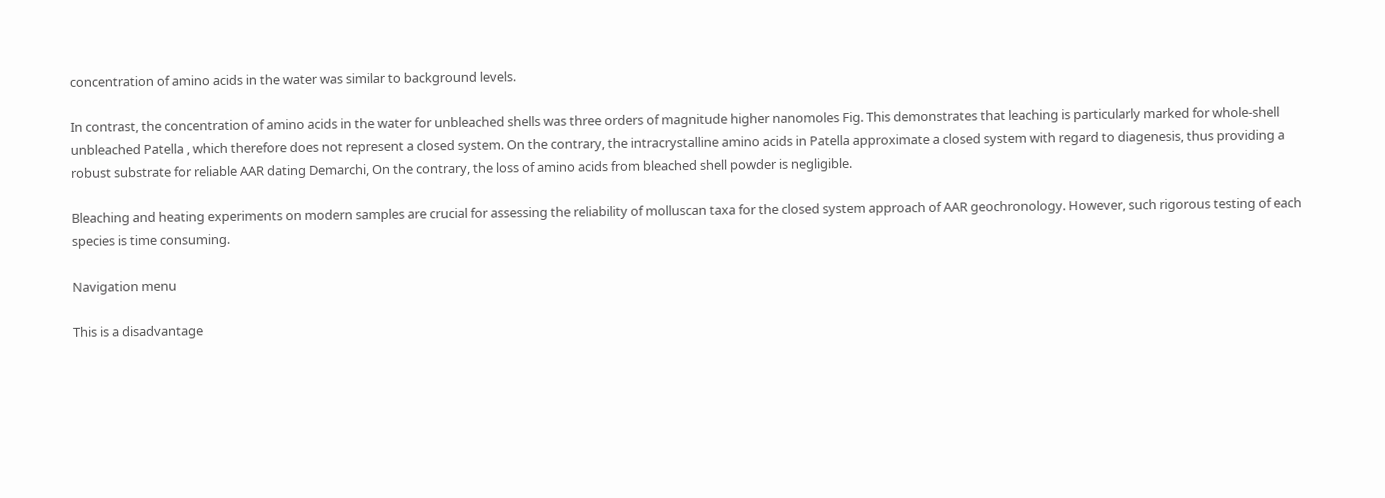concentration of amino acids in the water was similar to background levels.

In contrast, the concentration of amino acids in the water for unbleached shells was three orders of magnitude higher nanomoles Fig. This demonstrates that leaching is particularly marked for whole-shell unbleached Patella , which therefore does not represent a closed system. On the contrary, the intracrystalline amino acids in Patella approximate a closed system with regard to diagenesis, thus providing a robust substrate for reliable AAR dating Demarchi, On the contrary, the loss of amino acids from bleached shell powder is negligible.

Bleaching and heating experiments on modern samples are crucial for assessing the reliability of molluscan taxa for the closed system approach of AAR geochronology. However, such rigorous testing of each species is time consuming.

Navigation menu

This is a disadvantage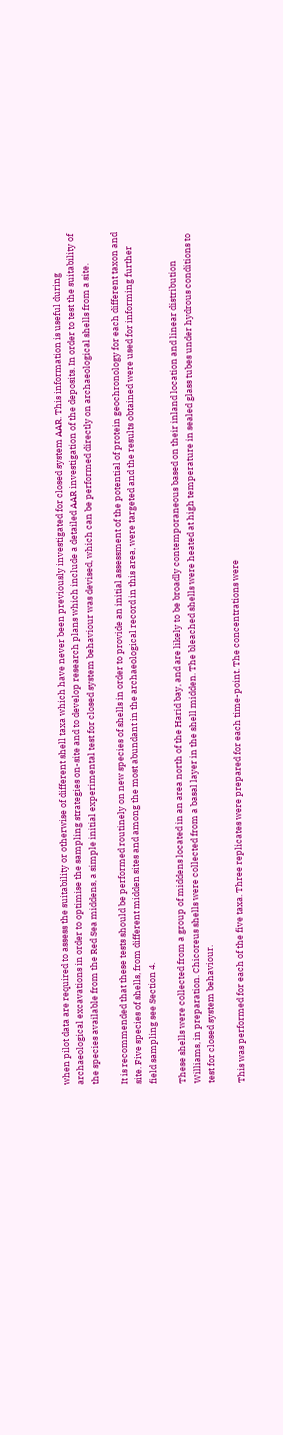when pilot data are required to assess the suitability or otherwise of different shell taxa which have never been previously investigated for closed system AAR. This information is useful during archaeological excavations in order to optimise the sampling strategies on-site and to develop research plans which include a detailed AAR investigation of the deposits. In order to test the suitability of the species available from the Red Sea middens, a simple initial experimental test for closed system behaviour was devised, which can be performed directly on archaeological shells from a site.

It is recommended that these tests should be performed routinely on new species of shells in order to provide an initial assessment of the potential of protein geochronology for each different taxon and site. Five species of shells, from different midden sites and among the most abundant in the archaeological record in this area, were targeted and the results obtained were used for informing further field sampling see Section 4.

These shells were collected from a group of middens located in an area north of the Harid bay, and are likely to be broadly contemporaneous based on their inland location and linear distribution Williams, in preparation. Chicoreus shells were collected from a basal layer in the shell midden. The bleached shells were heated at high temperature in sealed glass tubes under hydrous conditions to test for closed system behaviour.

This was performed for each of the five taxa. Three replicates were prepared for each time-point. The concentrations were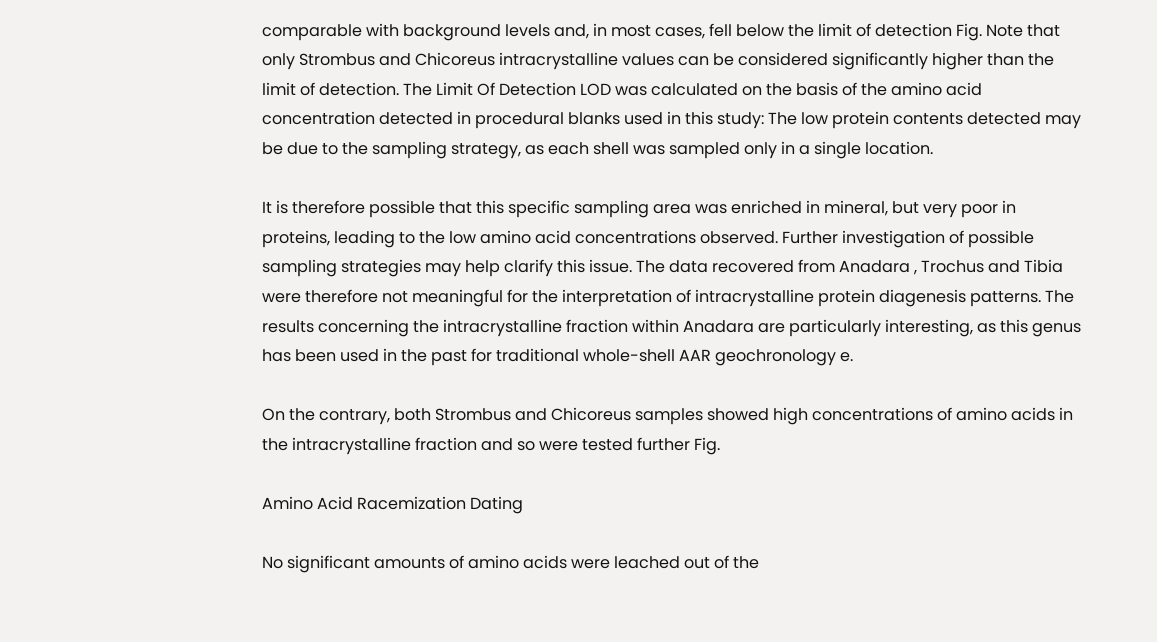comparable with background levels and, in most cases, fell below the limit of detection Fig. Note that only Strombus and Chicoreus intracrystalline values can be considered significantly higher than the limit of detection. The Limit Of Detection LOD was calculated on the basis of the amino acid concentration detected in procedural blanks used in this study: The low protein contents detected may be due to the sampling strategy, as each shell was sampled only in a single location.

It is therefore possible that this specific sampling area was enriched in mineral, but very poor in proteins, leading to the low amino acid concentrations observed. Further investigation of possible sampling strategies may help clarify this issue. The data recovered from Anadara , Trochus and Tibia were therefore not meaningful for the interpretation of intracrystalline protein diagenesis patterns. The results concerning the intracrystalline fraction within Anadara are particularly interesting, as this genus has been used in the past for traditional whole-shell AAR geochronology e.

On the contrary, both Strombus and Chicoreus samples showed high concentrations of amino acids in the intracrystalline fraction and so were tested further Fig.

Amino Acid Racemization Dating

No significant amounts of amino acids were leached out of the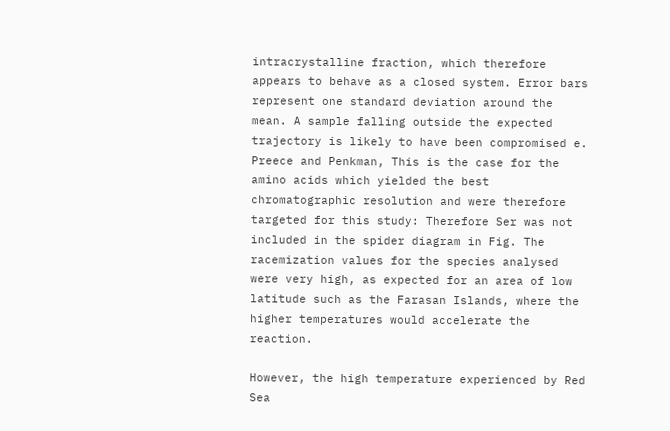intracrystalline fraction, which therefore appears to behave as a closed system. Error bars represent one standard deviation around the mean. A sample falling outside the expected trajectory is likely to have been compromised e. Preece and Penkman, This is the case for the amino acids which yielded the best chromatographic resolution and were therefore targeted for this study: Therefore Ser was not included in the spider diagram in Fig. The racemization values for the species analysed were very high, as expected for an area of low latitude such as the Farasan Islands, where the higher temperatures would accelerate the reaction.

However, the high temperature experienced by Red Sea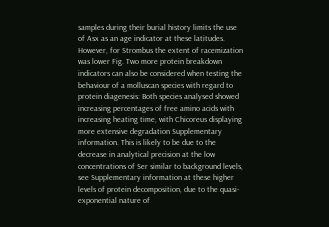samples during their burial history limits the use of Asx as an age indicator at these latitudes. However, for Strombus the extent of racemization was lower Fig. Two more protein breakdown indicators can also be considered when testing the behaviour of a molluscan species with regard to protein diagenesis: Both species analysed showed increasing percentages of free amino acids with increasing heating time, with Chicoreus displaying more extensive degradation Supplementary information. This is likely to be due to the decrease in analytical precision at the low concentrations of Ser similar to background levels, see Supplementary information at these higher levels of protein decomposition, due to the quasi-exponential nature of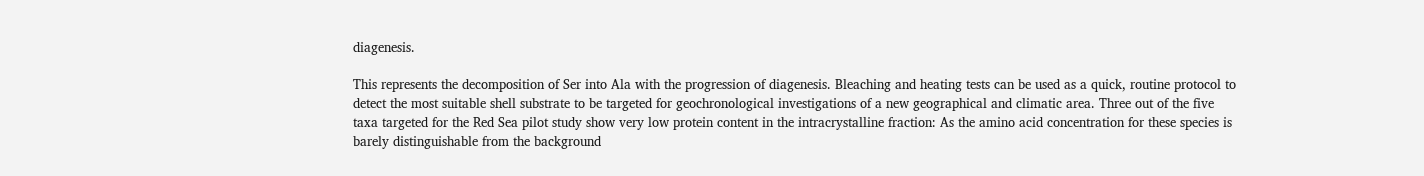diagenesis.

This represents the decomposition of Ser into Ala with the progression of diagenesis. Bleaching and heating tests can be used as a quick, routine protocol to detect the most suitable shell substrate to be targeted for geochronological investigations of a new geographical and climatic area. Three out of the five taxa targeted for the Red Sea pilot study show very low protein content in the intracrystalline fraction: As the amino acid concentration for these species is barely distinguishable from the background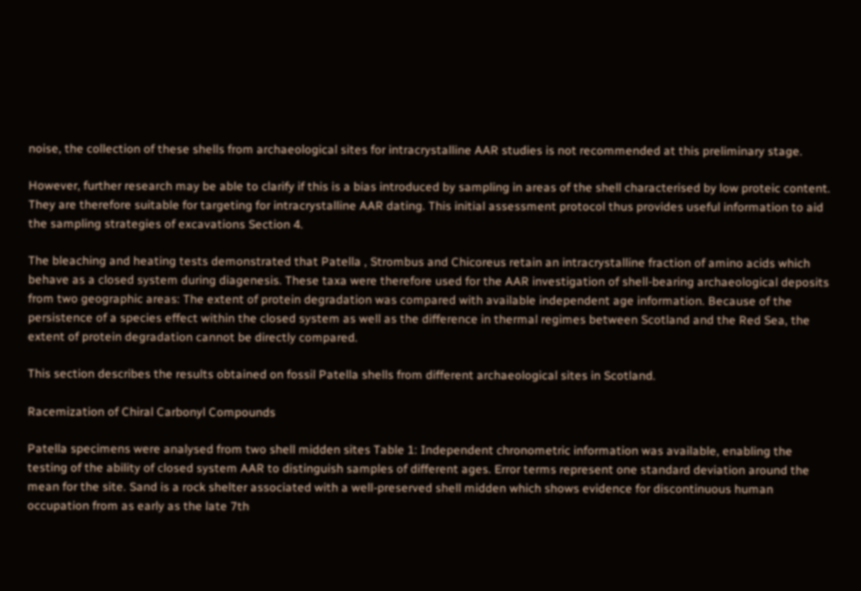noise, the collection of these shells from archaeological sites for intracrystalline AAR studies is not recommended at this preliminary stage.

However, further research may be able to clarify if this is a bias introduced by sampling in areas of the shell characterised by low proteic content. They are therefore suitable for targeting for intracrystalline AAR dating. This initial assessment protocol thus provides useful information to aid the sampling strategies of excavations Section 4.

The bleaching and heating tests demonstrated that Patella , Strombus and Chicoreus retain an intracrystalline fraction of amino acids which behave as a closed system during diagenesis. These taxa were therefore used for the AAR investigation of shell-bearing archaeological deposits from two geographic areas: The extent of protein degradation was compared with available independent age information. Because of the persistence of a species effect within the closed system as well as the difference in thermal regimes between Scotland and the Red Sea, the extent of protein degradation cannot be directly compared.

This section describes the results obtained on fossil Patella shells from different archaeological sites in Scotland.

Racemization of Chiral Carbonyl Compounds

Patella specimens were analysed from two shell midden sites Table 1: Independent chronometric information was available, enabling the testing of the ability of closed system AAR to distinguish samples of different ages. Error terms represent one standard deviation around the mean for the site. Sand is a rock shelter associated with a well-preserved shell midden which shows evidence for discontinuous human occupation from as early as the late 7th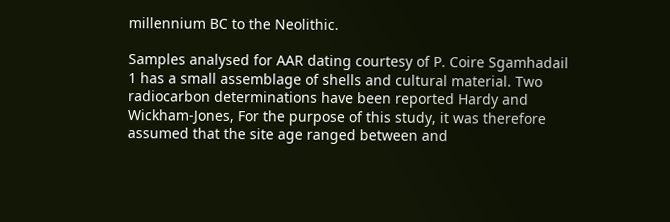millennium BC to the Neolithic.

Samples analysed for AAR dating courtesy of P. Coire Sgamhadail 1 has a small assemblage of shells and cultural material. Two radiocarbon determinations have been reported Hardy and Wickham-Jones, For the purpose of this study, it was therefore assumed that the site age ranged between and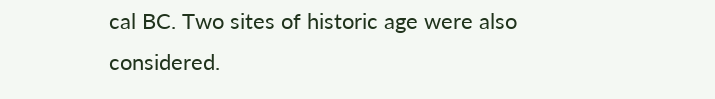cal BC. Two sites of historic age were also considered.